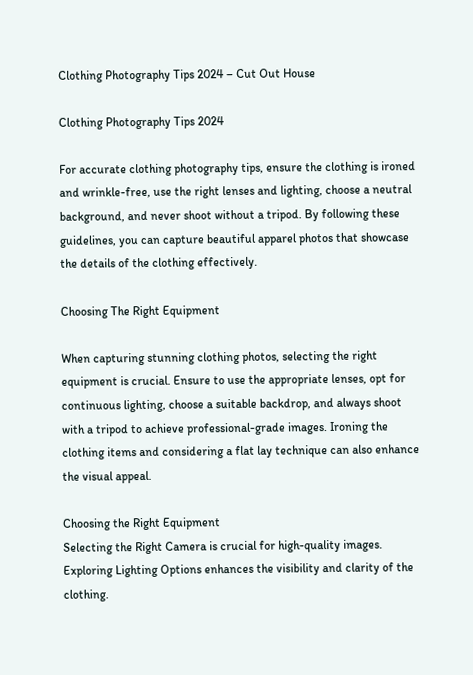Clothing Photography Tips 2024 – Cut Out House

Clothing Photography Tips 2024

For accurate clothing photography tips, ensure the clothing is ironed and wrinkle-free, use the right lenses and lighting, choose a neutral background, and never shoot without a tripod. By following these guidelines, you can capture beautiful apparel photos that showcase the details of the clothing effectively.

Choosing The Right Equipment

When capturing stunning clothing photos, selecting the right equipment is crucial. Ensure to use the appropriate lenses, opt for continuous lighting, choose a suitable backdrop, and always shoot with a tripod to achieve professional-grade images. Ironing the clothing items and considering a flat lay technique can also enhance the visual appeal.

Choosing the Right Equipment
Selecting the Right Camera is crucial for high-quality images.
Exploring Lighting Options enhances the visibility and clarity of the clothing.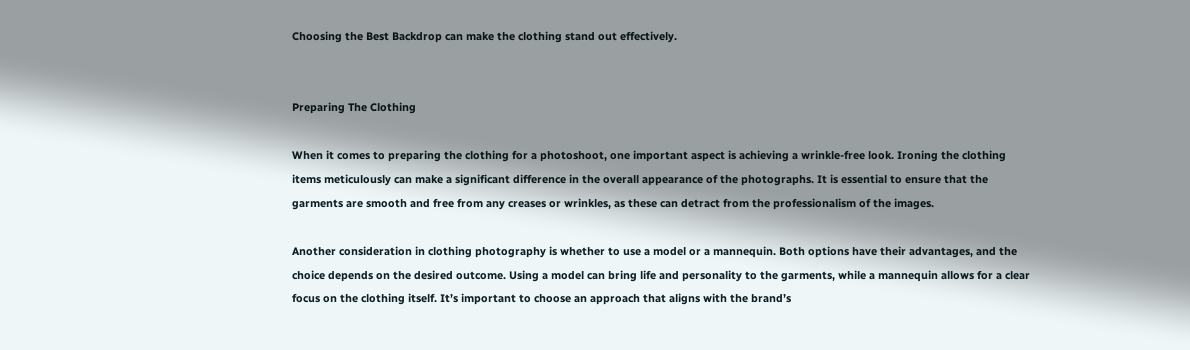Choosing the Best Backdrop can make the clothing stand out effectively.


Preparing The Clothing

When it comes to preparing the clothing for a photoshoot, one important aspect is achieving a wrinkle-free look. Ironing the clothing items meticulously can make a significant difference in the overall appearance of the photographs. It is essential to ensure that the garments are smooth and free from any creases or wrinkles, as these can detract from the professionalism of the images.

Another consideration in clothing photography is whether to use a model or a mannequin. Both options have their advantages, and the choice depends on the desired outcome. Using a model can bring life and personality to the garments, while a mannequin allows for a clear focus on the clothing itself. It’s important to choose an approach that aligns with the brand’s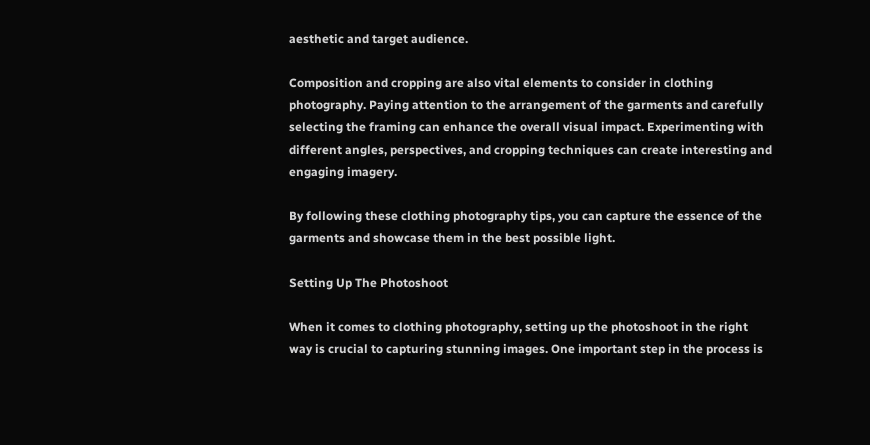aesthetic and target audience.

Composition and cropping are also vital elements to consider in clothing photography. Paying attention to the arrangement of the garments and carefully selecting the framing can enhance the overall visual impact. Experimenting with different angles, perspectives, and cropping techniques can create interesting and engaging imagery.

By following these clothing photography tips, you can capture the essence of the garments and showcase them in the best possible light.

Setting Up The Photoshoot

When it comes to clothing photography, setting up the photoshoot in the right way is crucial to capturing stunning images. One important step in the process is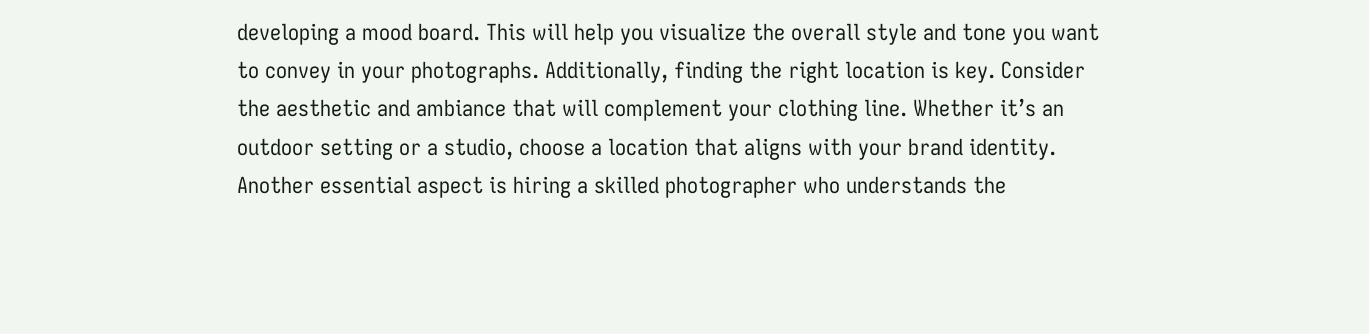developing a mood board. This will help you visualize the overall style and tone you want to convey in your photographs. Additionally, finding the right location is key. Consider the aesthetic and ambiance that will complement your clothing line. Whether it’s an outdoor setting or a studio, choose a location that aligns with your brand identity. Another essential aspect is hiring a skilled photographer who understands the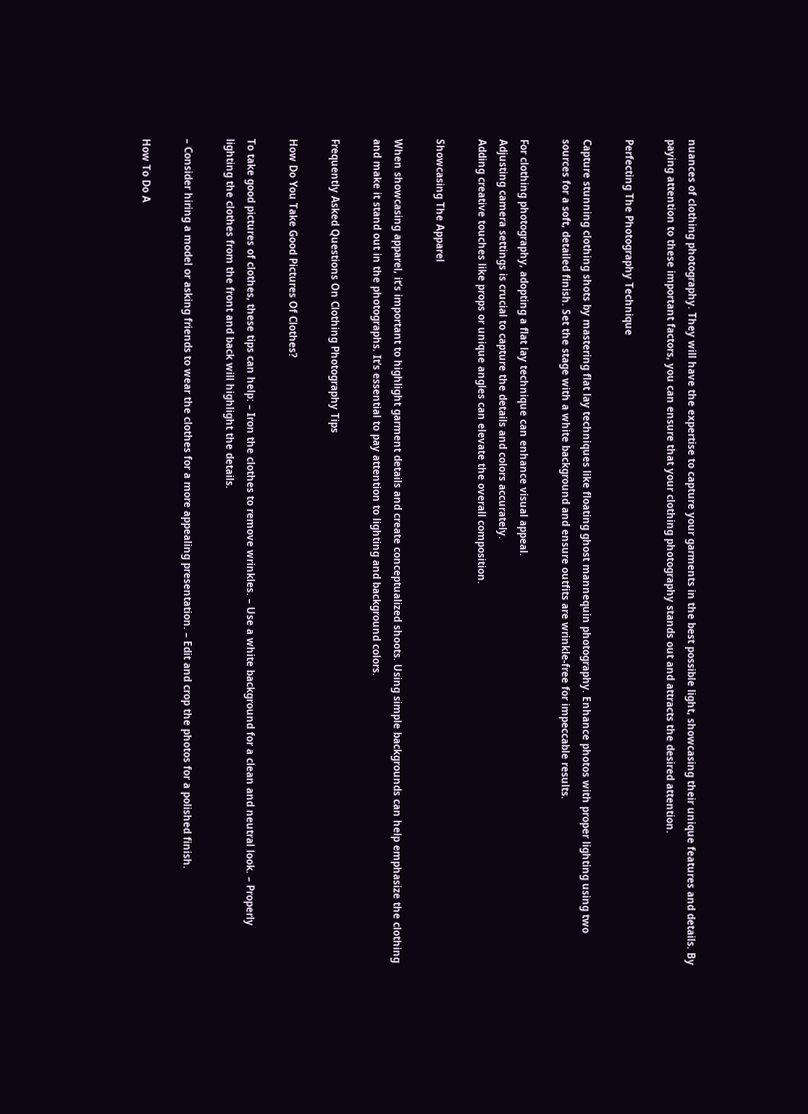nuances of clothing photography. They will have the expertise to capture your garments in the best possible light, showcasing their unique features and details. By paying attention to these important factors, you can ensure that your clothing photography stands out and attracts the desired attention.

Perfecting The Photography Technique

Capture stunning clothing shots by mastering flat lay techniques like floating ghost mannequin photography. Enhance photos with proper lighting using two sources for a soft, detailed finish. Set the stage with a white background and ensure outfits are wrinkle-free for impeccable results.

For clothing photography, adopting a flat lay technique can enhance visual appeal.
Adjusting camera settings is crucial to capture the details and colors accurately.
Adding creative touches like props or unique angles can elevate the overall composition.

Showcasing The Apparel

When showcasing apparel, it’s important to highlight garment details and create conceptualized shoots. Using simple backgrounds can help emphasize the clothing and make it stand out in the photographs. It’s essential to pay attention to lighting and background colors.

Frequently Asked Questions On Clothing Photography Tips

How Do You Take Good Pictures Of Clothes?

To take good pictures of clothes, these tips can help: – Iron the clothes to remove wrinkles. – Use a white background for a clean and neutral look. – Properly lighting the clothes from the front and back will highlight the details.

– Consider hiring a model or asking friends to wear the clothes for a more appealing presentation. – Edit and crop the photos for a polished finish.

How To Do A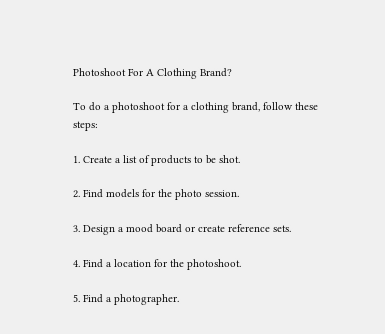Photoshoot For A Clothing Brand?

To do a photoshoot for a clothing brand, follow these steps:

1. Create a list of products to be shot.

2. Find models for the photo session.

3. Design a mood board or create reference sets.

4. Find a location for the photoshoot.

5. Find a photographer.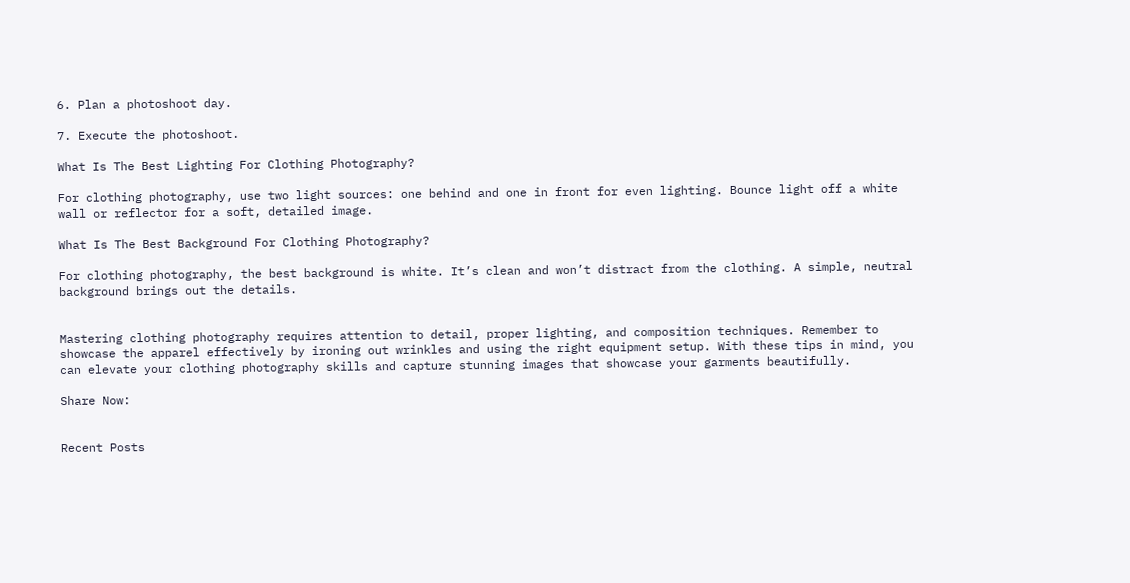6. Plan a photoshoot day.

7. Execute the photoshoot.

What Is The Best Lighting For Clothing Photography?

For clothing photography, use two light sources: one behind and one in front for even lighting. Bounce light off a white wall or reflector for a soft, detailed image.

What Is The Best Background For Clothing Photography?

For clothing photography, the best background is white. It’s clean and won’t distract from the clothing. A simple, neutral background brings out the details.


Mastering clothing photography requires attention to detail, proper lighting, and composition techniques. Remember to showcase the apparel effectively by ironing out wrinkles and using the right equipment setup. With these tips in mind, you can elevate your clothing photography skills and capture stunning images that showcase your garments beautifully.

Share Now:


Recent Posts